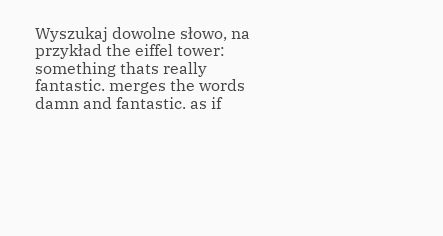Wyszukaj dowolne słowo, na przykład the eiffel tower:
something thats really fantastic. merges the words damn and fantastic. as if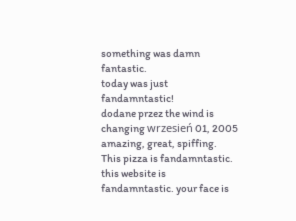something was damn fantastic.
today was just fandamntastic!
dodane przez the wind is changing wrzesień 01, 2005
amazing, great, spiffing.
This pizza is fandamntastic. this website is fandamntastic. your face is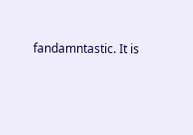fandamntastic. It is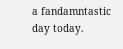a fandamntastic day today.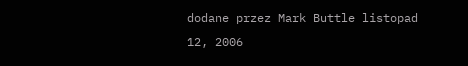dodane przez Mark Buttle listopad 12, 2006